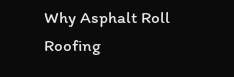Why Asphalt Roll Roofing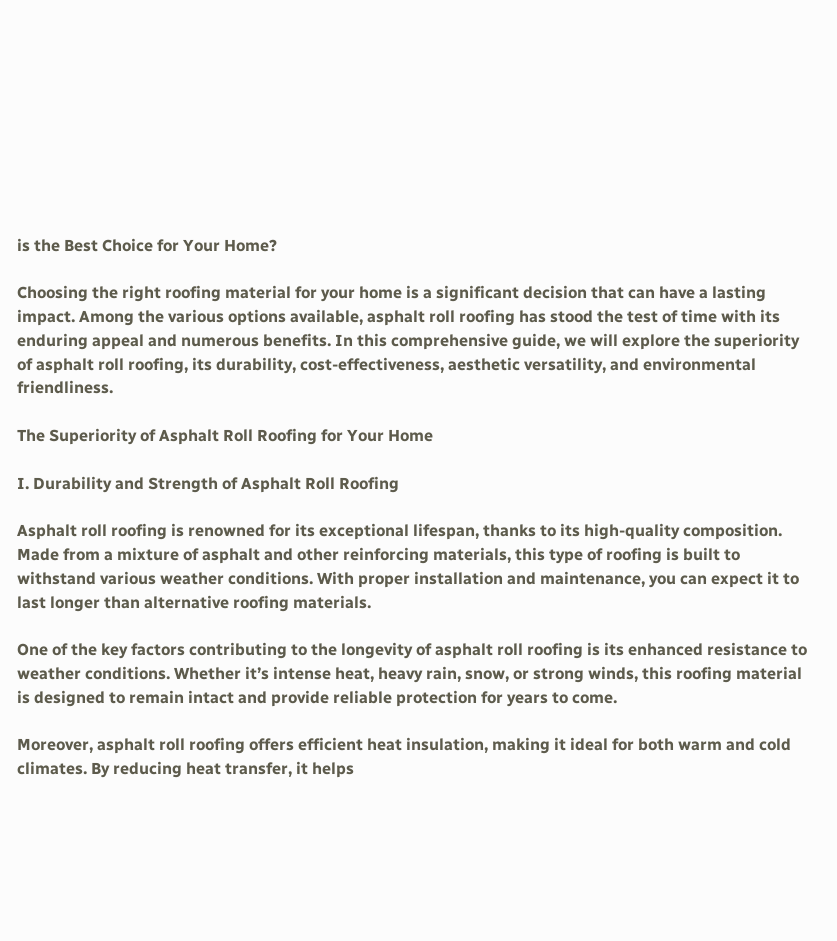is the Best Choice for Your Home?

Choosing the right roofing material for your home is a significant decision that can have a lasting impact. Among the various options available, asphalt roll roofing has stood the test of time with its enduring appeal and numerous benefits. In this comprehensive guide, we will explore the superiority of asphalt roll roofing, its durability, cost-effectiveness, aesthetic versatility, and environmental friendliness.

The Superiority of Asphalt Roll Roofing for Your Home

I. Durability and Strength of Asphalt Roll Roofing

Asphalt roll roofing is renowned for its exceptional lifespan, thanks to its high-quality composition. Made from a mixture of asphalt and other reinforcing materials, this type of roofing is built to withstand various weather conditions. With proper installation and maintenance, you can expect it to last longer than alternative roofing materials.

One of the key factors contributing to the longevity of asphalt roll roofing is its enhanced resistance to weather conditions. Whether it’s intense heat, heavy rain, snow, or strong winds, this roofing material is designed to remain intact and provide reliable protection for years to come.

Moreover, asphalt roll roofing offers efficient heat insulation, making it ideal for both warm and cold climates. By reducing heat transfer, it helps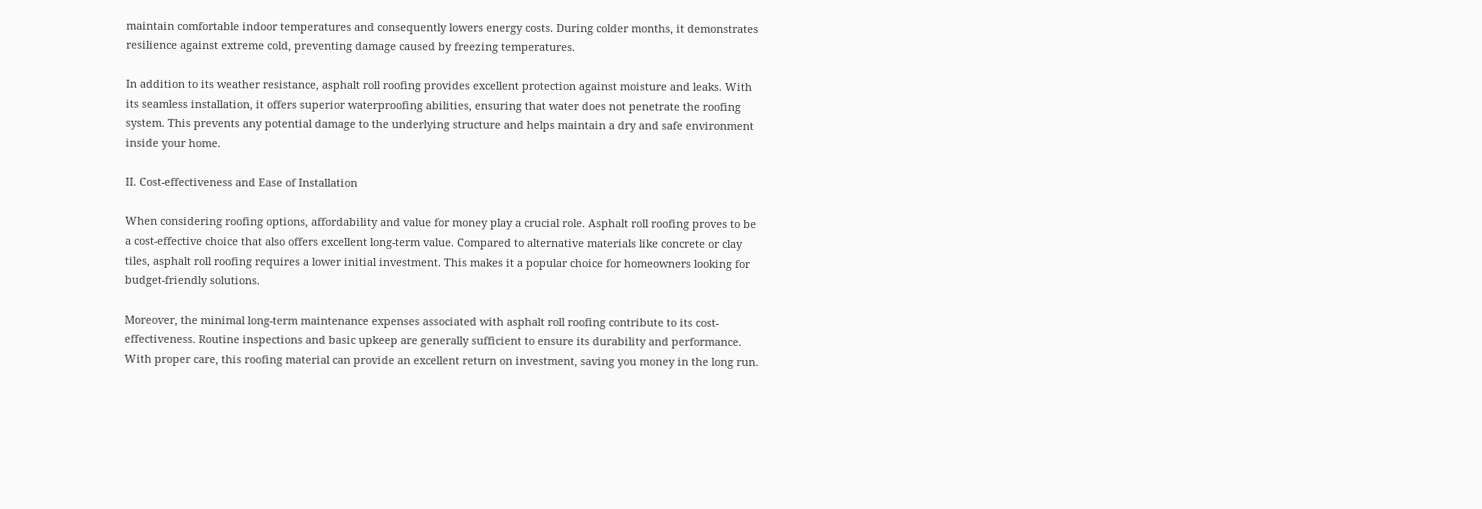maintain comfortable indoor temperatures and consequently lowers energy costs. During colder months, it demonstrates resilience against extreme cold, preventing damage caused by freezing temperatures.

In addition to its weather resistance, asphalt roll roofing provides excellent protection against moisture and leaks. With its seamless installation, it offers superior waterproofing abilities, ensuring that water does not penetrate the roofing system. This prevents any potential damage to the underlying structure and helps maintain a dry and safe environment inside your home.

II. Cost-effectiveness and Ease of Installation

When considering roofing options, affordability and value for money play a crucial role. Asphalt roll roofing proves to be a cost-effective choice that also offers excellent long-term value. Compared to alternative materials like concrete or clay tiles, asphalt roll roofing requires a lower initial investment. This makes it a popular choice for homeowners looking for budget-friendly solutions.

Moreover, the minimal long-term maintenance expenses associated with asphalt roll roofing contribute to its cost-effectiveness. Routine inspections and basic upkeep are generally sufficient to ensure its durability and performance. With proper care, this roofing material can provide an excellent return on investment, saving you money in the long run.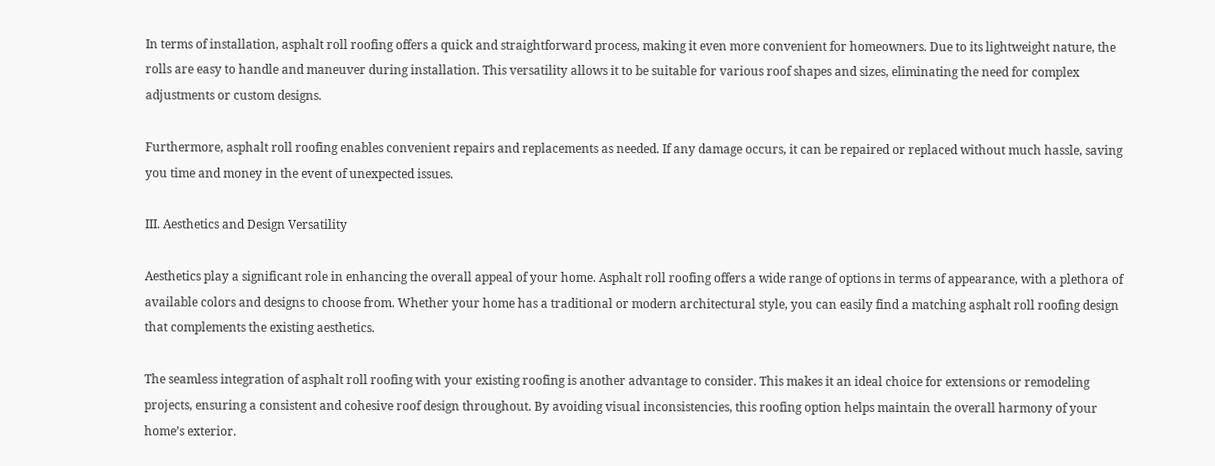In terms of installation, asphalt roll roofing offers a quick and straightforward process, making it even more convenient for homeowners. Due to its lightweight nature, the rolls are easy to handle and maneuver during installation. This versatility allows it to be suitable for various roof shapes and sizes, eliminating the need for complex adjustments or custom designs.

Furthermore, asphalt roll roofing enables convenient repairs and replacements as needed. If any damage occurs, it can be repaired or replaced without much hassle, saving you time and money in the event of unexpected issues.

III. Aesthetics and Design Versatility

Aesthetics play a significant role in enhancing the overall appeal of your home. Asphalt roll roofing offers a wide range of options in terms of appearance, with a plethora of available colors and designs to choose from. Whether your home has a traditional or modern architectural style, you can easily find a matching asphalt roll roofing design that complements the existing aesthetics.

The seamless integration of asphalt roll roofing with your existing roofing is another advantage to consider. This makes it an ideal choice for extensions or remodeling projects, ensuring a consistent and cohesive roof design throughout. By avoiding visual inconsistencies, this roofing option helps maintain the overall harmony of your home’s exterior.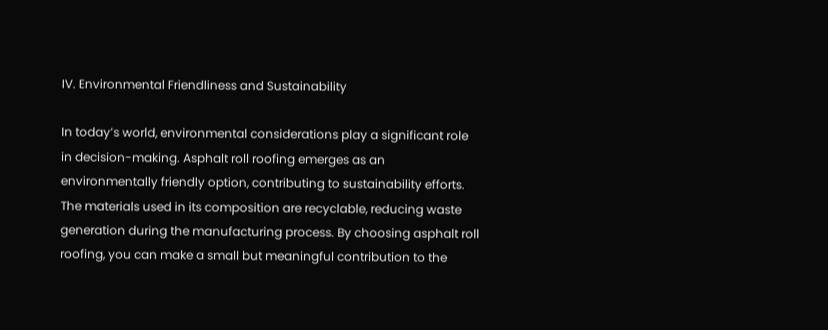IV. Environmental Friendliness and Sustainability

In today’s world, environmental considerations play a significant role in decision-making. Asphalt roll roofing emerges as an environmentally friendly option, contributing to sustainability efforts. The materials used in its composition are recyclable, reducing waste generation during the manufacturing process. By choosing asphalt roll roofing, you can make a small but meaningful contribution to the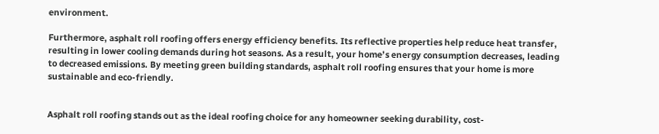environment.

Furthermore, asphalt roll roofing offers energy efficiency benefits. Its reflective properties help reduce heat transfer, resulting in lower cooling demands during hot seasons. As a result, your home’s energy consumption decreases, leading to decreased emissions. By meeting green building standards, asphalt roll roofing ensures that your home is more sustainable and eco-friendly.


Asphalt roll roofing stands out as the ideal roofing choice for any homeowner seeking durability, cost-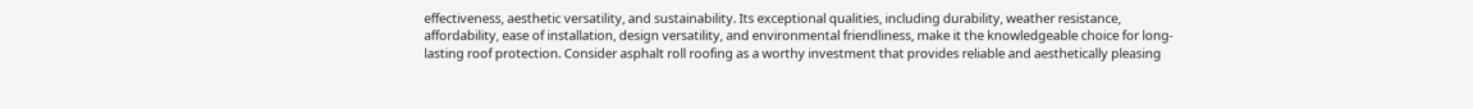effectiveness, aesthetic versatility, and sustainability. Its exceptional qualities, including durability, weather resistance, affordability, ease of installation, design versatility, and environmental friendliness, make it the knowledgeable choice for long-lasting roof protection. Consider asphalt roll roofing as a worthy investment that provides reliable and aesthetically pleasing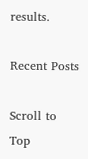results.

Recent Posts

Scroll to Top